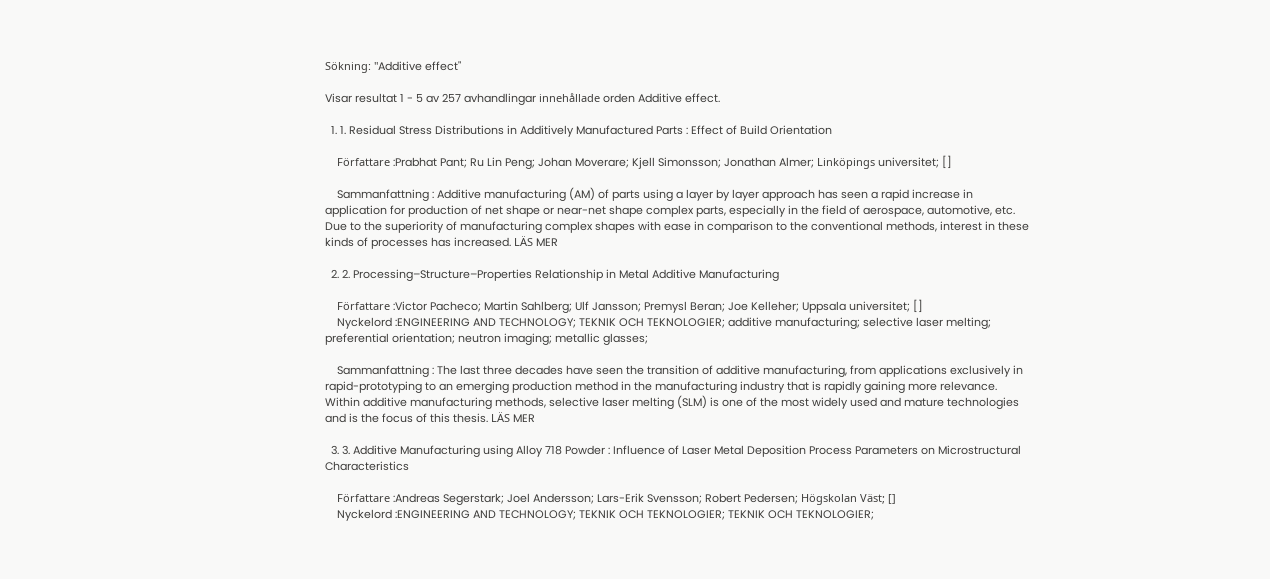Sökning: "Additive effect"

Visar resultat 1 - 5 av 257 avhandlingar innehållade orden Additive effect.

  1. 1. Residual Stress Distributions in Additively Manufactured Parts : Effect of Build Orientation

    Författare :Prabhat Pant; Ru Lin Peng; Johan Moverare; Kjell Simonsson; Jonathan Almer; Linköpings universitet; []

    Sammanfattning : Additive manufacturing (AM) of parts using a layer by layer approach has seen a rapid increase in application for production of net shape or near-net shape complex parts, especially in the field of aerospace, automotive, etc. Due to the superiority of manufacturing complex shapes with ease in comparison to the conventional methods, interest in these kinds of processes has increased. LÄS MER

  2. 2. Processing–Structure–Properties Relationship in Metal Additive Manufacturing

    Författare :Victor Pacheco; Martin Sahlberg; Ulf Jansson; Premysl Beran; Joe Kelleher; Uppsala universitet; []
    Nyckelord :ENGINEERING AND TECHNOLOGY; TEKNIK OCH TEKNOLOGIER; additive manufacturing; selective laser melting; preferential orientation; neutron imaging; metallic glasses;

    Sammanfattning : The last three decades have seen the transition of additive manufacturing, from applications exclusively in rapid-prototyping to an emerging production method in the manufacturing industry that is rapidly gaining more relevance. Within additive manufacturing methods, selective laser melting (SLM) is one of the most widely used and mature technologies and is the focus of this thesis. LÄS MER

  3. 3. Additive Manufacturing using Alloy 718 Powder : Influence of Laser Metal Deposition Process Parameters on Microstructural Characteristics

    Författare :Andreas Segerstark; Joel Andersson; Lars-Erik Svensson; Robert Pedersen; Högskolan Väst; []
    Nyckelord :ENGINEERING AND TECHNOLOGY; TEKNIK OCH TEKNOLOGIER; TEKNIK OCH TEKNOLOGIER;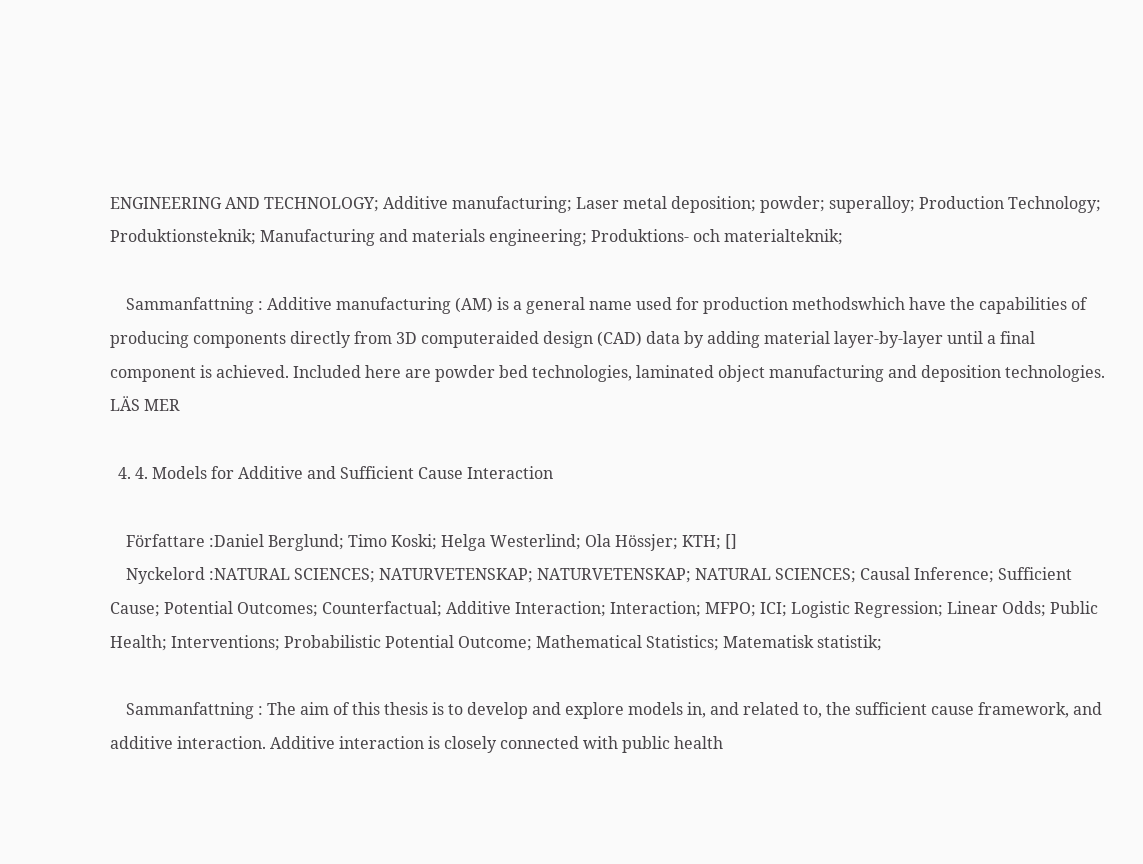ENGINEERING AND TECHNOLOGY; Additive manufacturing; Laser metal deposition; powder; superalloy; Production Technology; Produktionsteknik; Manufacturing and materials engineering; Produktions- och materialteknik;

    Sammanfattning : Additive manufacturing (AM) is a general name used for production methodswhich have the capabilities of producing components directly from 3D computeraided design (CAD) data by adding material layer-by-layer until a final component is achieved. Included here are powder bed technologies, laminated object manufacturing and deposition technologies. LÄS MER

  4. 4. Models for Additive and Sufficient Cause Interaction

    Författare :Daniel Berglund; Timo Koski; Helga Westerlind; Ola Hössjer; KTH; []
    Nyckelord :NATURAL SCIENCES; NATURVETENSKAP; NATURVETENSKAP; NATURAL SCIENCES; Causal Inference; Sufficient Cause; Potential Outcomes; Counterfactual; Additive Interaction; Interaction; MFPO; ICI; Logistic Regression; Linear Odds; Public Health; Interventions; Probabilistic Potential Outcome; Mathematical Statistics; Matematisk statistik;

    Sammanfattning : The aim of this thesis is to develop and explore models in, and related to, the sufficient cause framework, and additive interaction. Additive interaction is closely connected with public health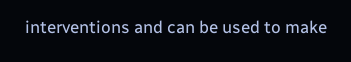interventions and can be used to make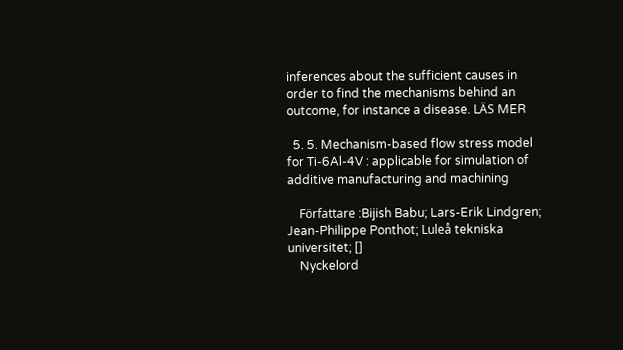inferences about the sufficient causes in order to find the mechanisms behind an outcome, for instance a disease. LÄS MER

  5. 5. Mechanism-based flow stress model for Ti-6Al-4V : applicable for simulation of additive manufacturing and machining

    Författare :Bijish Babu; Lars-Erik Lindgren; Jean-Philippe Ponthot; Luleå tekniska universitet; []
    Nyckelord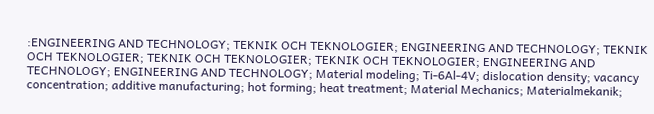:ENGINEERING AND TECHNOLOGY; TEKNIK OCH TEKNOLOGIER; ENGINEERING AND TECHNOLOGY; TEKNIK OCH TEKNOLOGIER; TEKNIK OCH TEKNOLOGIER; TEKNIK OCH TEKNOLOGIER; ENGINEERING AND TECHNOLOGY; ENGINEERING AND TECHNOLOGY; Material modeling; Ti-6Al-4V; dislocation density; vacancy concentration; additive manufacturing; hot forming; heat treatment; Material Mechanics; Materialmekanik;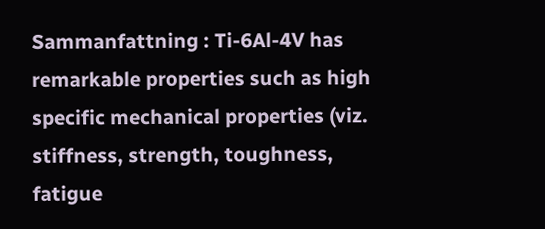Sammanfattning : Ti-6Al-4V has remarkable properties such as high specific mechanical properties (viz. stiffness, strength, toughness, fatigue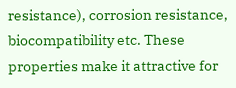resistance), corrosion resistance, biocompatibility etc. These properties make it attractive for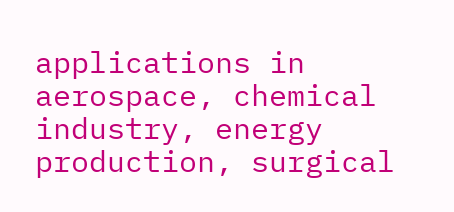applications in aerospace, chemical industry, energy production, surgical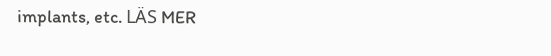implants, etc. LÄS MER